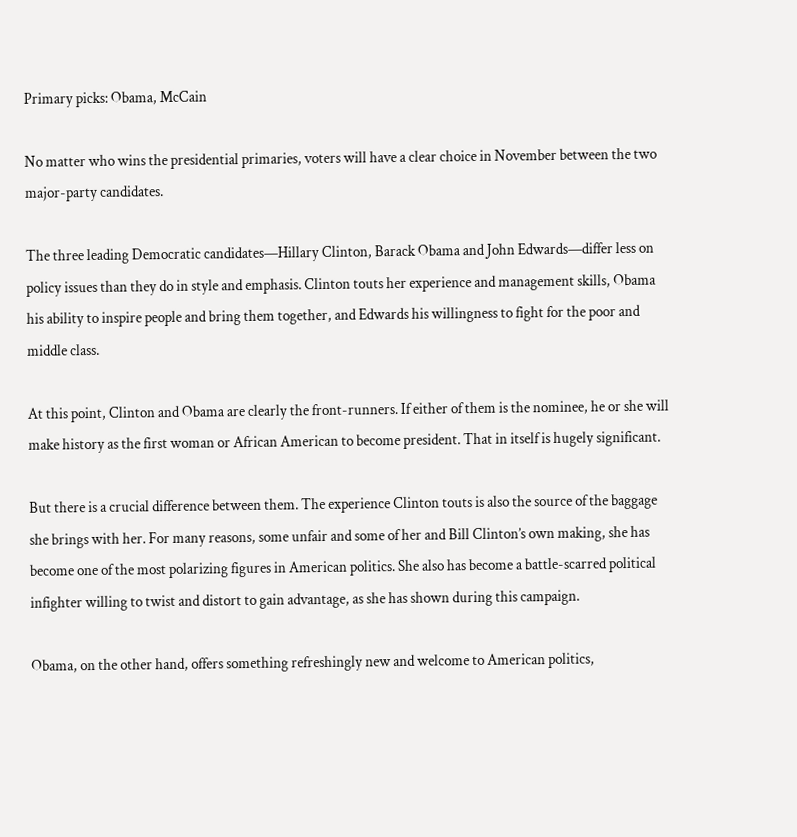Primary picks: Obama, McCain

No matter who wins the presidential primaries, voters will have a clear choice in November between the two major-party candidates.

The three leading Democratic candidates—Hillary Clinton, Barack Obama and John Edwards—differ less on policy issues than they do in style and emphasis. Clinton touts her experience and management skills, Obama his ability to inspire people and bring them together, and Edwards his willingness to fight for the poor and middle class.

At this point, Clinton and Obama are clearly the front-runners. If either of them is the nominee, he or she will make history as the first woman or African American to become president. That in itself is hugely significant.

But there is a crucial difference between them. The experience Clinton touts is also the source of the baggage she brings with her. For many reasons, some unfair and some of her and Bill Clinton’s own making, she has become one of the most polarizing figures in American politics. She also has become a battle-scarred political infighter willing to twist and distort to gain advantage, as she has shown during this campaign.

Obama, on the other hand, offers something refreshingly new and welcome to American politics,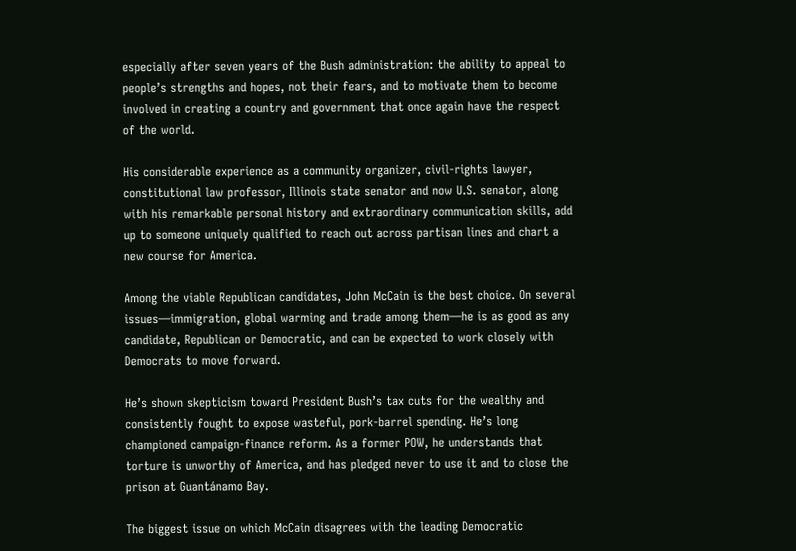especially after seven years of the Bush administration: the ability to appeal to people’s strengths and hopes, not their fears, and to motivate them to become involved in creating a country and government that once again have the respect of the world.

His considerable experience as a community organizer, civil-rights lawyer, constitutional law professor, Illinois state senator and now U.S. senator, along with his remarkable personal history and extraordinary communication skills, add up to someone uniquely qualified to reach out across partisan lines and chart a new course for America.

Among the viable Republican candidates, John McCain is the best choice. On several issues—immigration, global warming and trade among them—he is as good as any candidate, Republican or Democratic, and can be expected to work closely with Democrats to move forward.

He’s shown skepticism toward President Bush’s tax cuts for the wealthy and consistently fought to expose wasteful, pork-barrel spending. He’s long championed campaign-finance reform. As a former POW, he understands that torture is unworthy of America, and has pledged never to use it and to close the prison at Guantánamo Bay.

The biggest issue on which McCain disagrees with the leading Democratic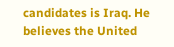candidates is Iraq. He believes the United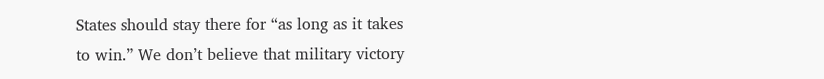States should stay there for “as long as it takes to win.” We don’t believe that military victory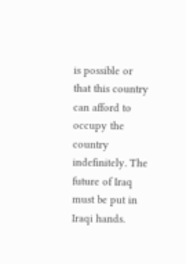is possible or that this country can afford to occupy the country indefinitely. The future of Iraq must be put in Iraqi hands.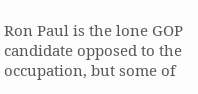Ron Paul is the lone GOP candidate opposed to the occupation, but some of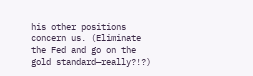his other positions concern us. (Eliminate the Fed and go on the gold standard—really?!?)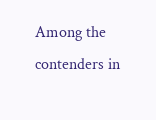Among the contenders in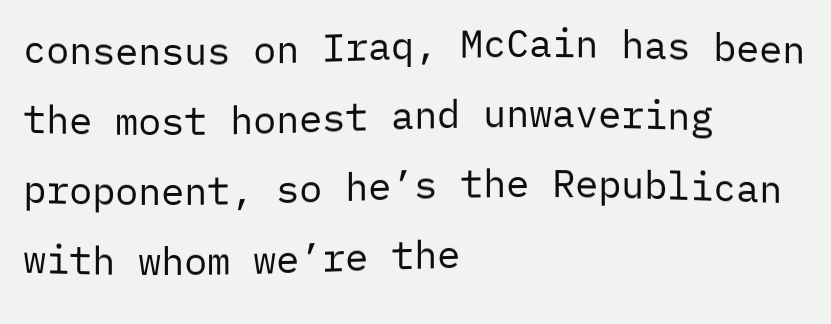consensus on Iraq, McCain has been the most honest and unwavering proponent, so he’s the Republican with whom we’re the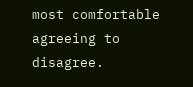most comfortable agreeing to disagree.